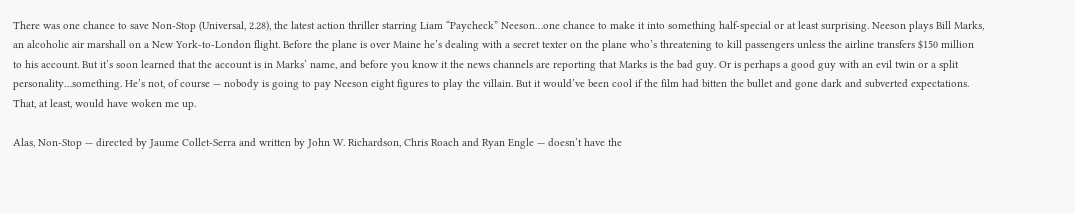There was one chance to save Non-Stop (Universal, 2.28), the latest action thriller starring Liam “Paycheck” Neeson…one chance to make it into something half-special or at least surprising. Neeson plays Bill Marks, an alcoholic air marshall on a New York-to-London flight. Before the plane is over Maine he’s dealing with a secret texter on the plane who’s threatening to kill passengers unless the airline transfers $150 million to his account. But it’s soon learned that the account is in Marks’ name, and before you know it the news channels are reporting that Marks is the bad guy. Or is perhaps a good guy with an evil twin or a split personality…something. He’s not, of course — nobody is going to pay Neeson eight figures to play the villain. But it would’ve been cool if the film had bitten the bullet and gone dark and subverted expectations. That, at least, would have woken me up.

Alas, Non-Stop — directed by Jaume Collet-Serra and written by John W. Richardson, Chris Roach and Ryan Engle — doesn’t have the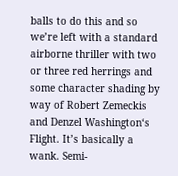balls to do this and so we’re left with a standard airborne thriller with two or three red herrings and some character shading by way of Robert Zemeckis and Denzel Washington‘s Flight. It’s basically a wank. Semi-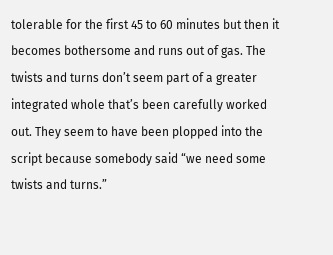tolerable for the first 45 to 60 minutes but then it becomes bothersome and runs out of gas. The twists and turns don’t seem part of a greater integrated whole that’s been carefully worked out. They seem to have been plopped into the script because somebody said “we need some twists and turns.”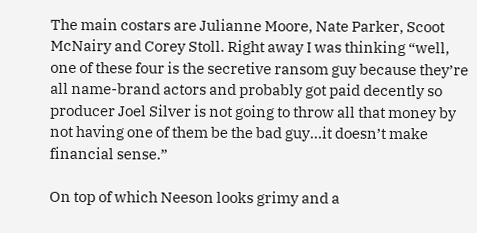The main costars are Julianne Moore, Nate Parker, Scoot McNairy and Corey Stoll. Right away I was thinking “well, one of these four is the secretive ransom guy because they’re all name-brand actors and probably got paid decently so producer Joel Silver is not going to throw all that money by not having one of them be the bad guy…it doesn’t make financial sense.”

On top of which Neeson looks grimy and a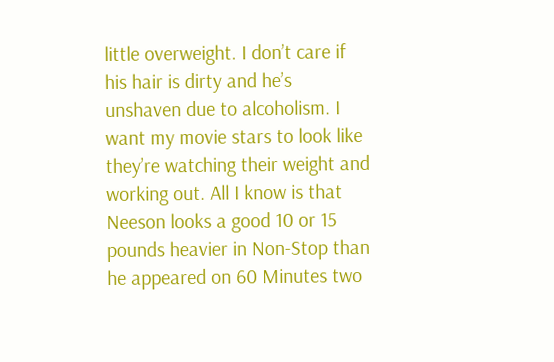little overweight. I don’t care if his hair is dirty and he’s unshaven due to alcoholism. I want my movie stars to look like they’re watching their weight and working out. All I know is that Neeson looks a good 10 or 15 pounds heavier in Non-Stop than he appeared on 60 Minutes two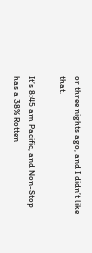or three nights ago, and I didn’t like that.

It’s 8:45 am Pacific, and Non-Stop has a 38% Rotten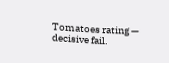Tomatoes rating — decisive fail.